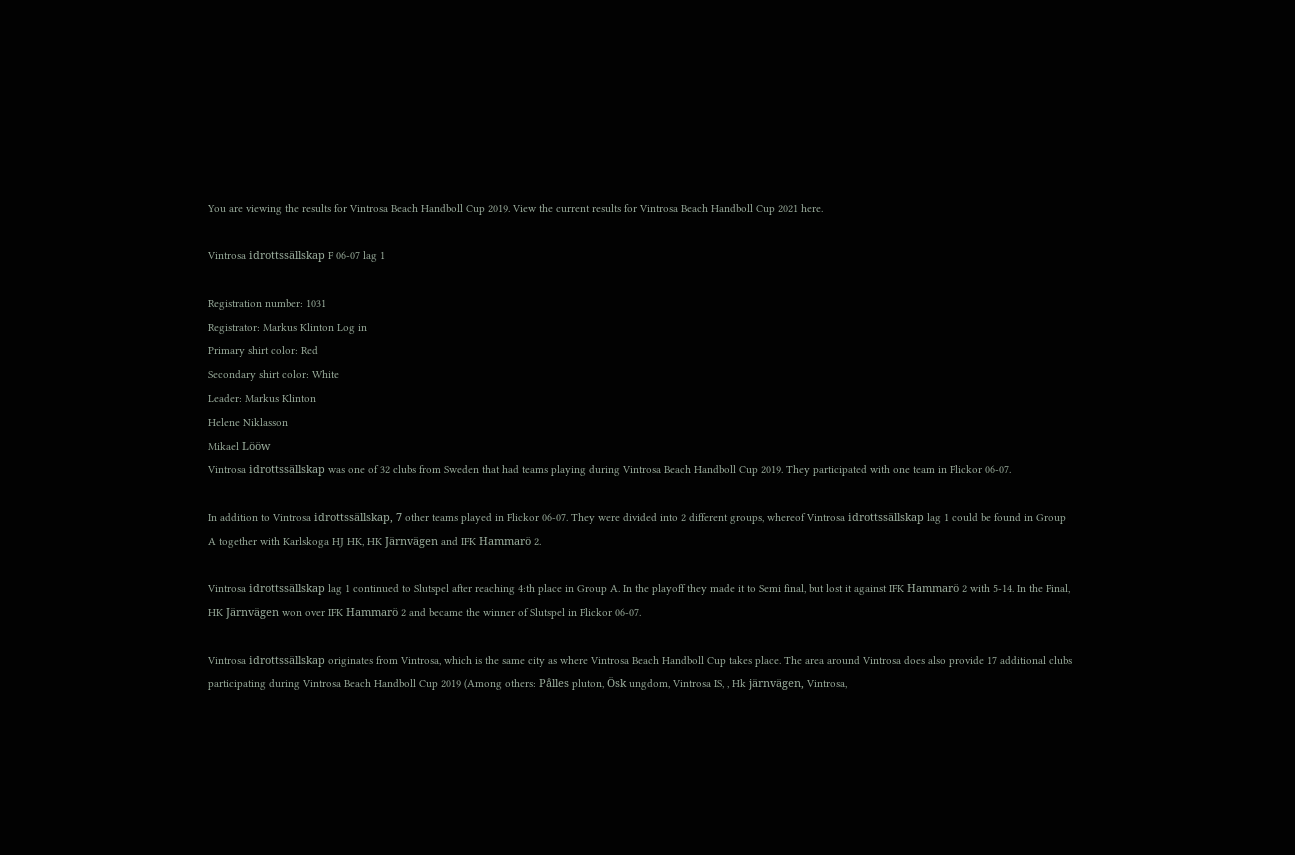You are viewing the results for Vintrosa Beach Handboll Cup 2019. View the current results for Vintrosa Beach Handboll Cup 2021 here.

Vintrosa idrottssällskap F 06-07 lag 1

Registration number: 1031
Registrator: Markus Klinton Log in
Primary shirt color: Red
Secondary shirt color: White
Leader: Markus Klinton
Helene Niklasson
Mikael Lööw
Vintrosa idrottssällskap was one of 32 clubs from Sweden that had teams playing during Vintrosa Beach Handboll Cup 2019. They participated with one team in Flickor 06-07.

In addition to Vintrosa idrottssällskap, 7 other teams played in Flickor 06-07. They were divided into 2 different groups, whereof Vintrosa idrottssällskap lag 1 could be found in Group A together with Karlskoga HJ HK, HK Järnvägen and IFK Hammarö 2.

Vintrosa idrottssällskap lag 1 continued to Slutspel after reaching 4:th place in Group A. In the playoff they made it to Semi final, but lost it against IFK Hammarö 2 with 5-14. In the Final, HK Järnvägen won over IFK Hammarö 2 and became the winner of Slutspel in Flickor 06-07.

Vintrosa idrottssällskap originates from Vintrosa, which is the same city as where Vintrosa Beach Handboll Cup takes place. The area around Vintrosa does also provide 17 additional clubs participating during Vintrosa Beach Handboll Cup 2019 (Among others: Pålles pluton, Ösk ungdom, Vintrosa IS, , Hk järnvägen, Vintrosa,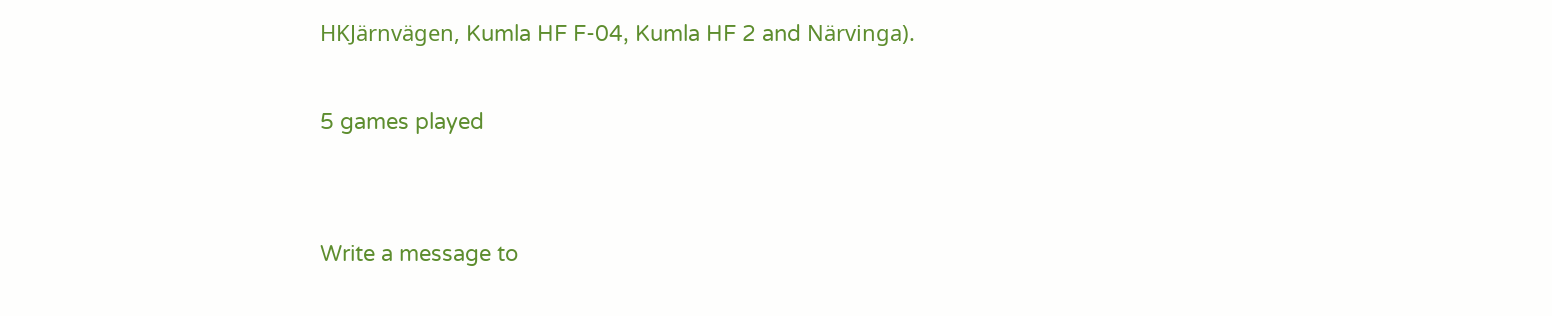HKJärnvägen, Kumla HF F-04, Kumla HF 2 and Närvinga).

5 games played


Write a message to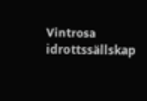Vintrosa idrottssällskap